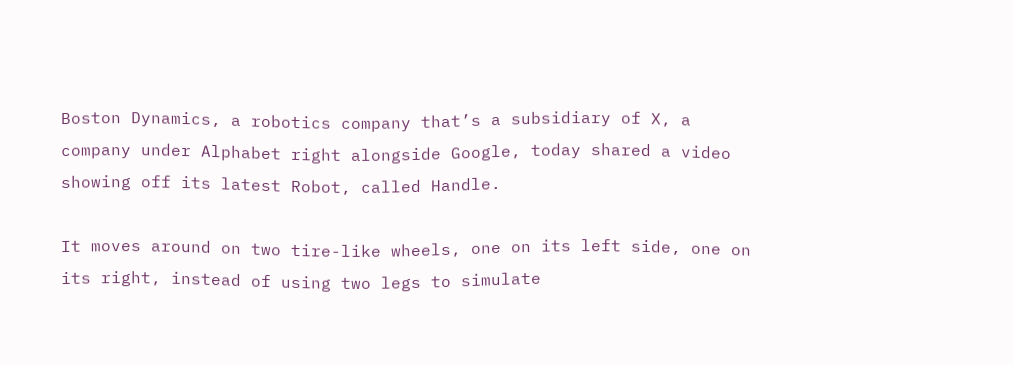Boston Dynamics, a robotics company that’s a subsidiary of X, a company under Alphabet right alongside Google, today shared a video showing off its latest Robot, called Handle.

It moves around on two tire-like wheels, one on its left side, one on its right, instead of using two legs to simulate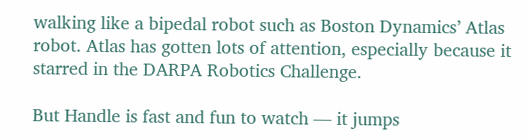walking like a bipedal robot such as Boston Dynamics’ Atlas robot. Atlas has gotten lots of attention, especially because it starred in the DARPA Robotics Challenge.

But Handle is fast and fun to watch — it jumps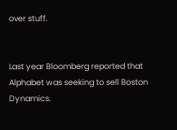over stuff.


Last year Bloomberg reported that Alphabet was seeking to sell Boston Dynamics.